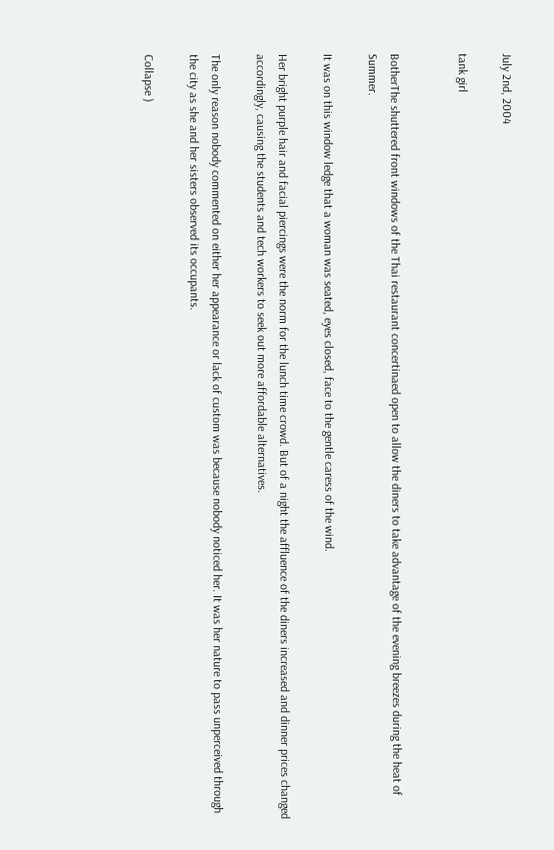July 2nd, 2004

tank girl


BotherThe shuttered front windows of the Thai restaurant concertinaed open to allow the diners to take advantage of the evening breezes during the heat of Summer.

It was on this window ledge that a woman was seated, eyes closed, face to the gentle caress of the wind.

Her bright purple hair and facial piercings were the norm for the lunch time crowd. But of a night the affluence of the diners increased and dinner prices changed accordingly, causing the students and tech workers to seek out more affordable alternatives.

The only reason nobody commented on either her appearance or lack of custom was because nobody noticed her. It was her nature to pass unperceived through the city as she and her sisters observed its occupants.

Collapse )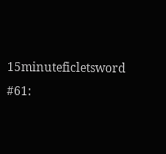15minuteficletsword #61: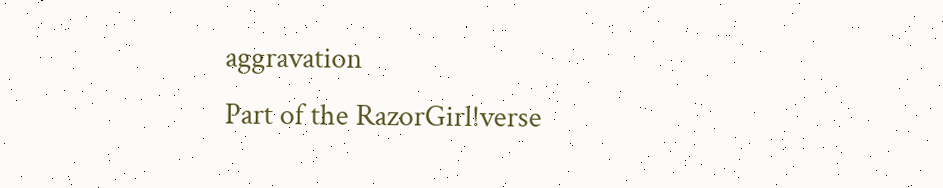aggravation
Part of the RazorGirl!verse